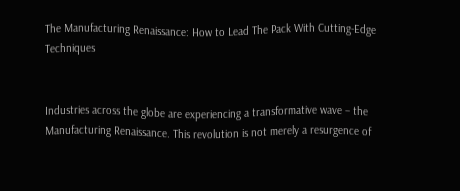The Manufacturing Renaissance: How to Lead The Pack With Cutting-Edge Techniques


Industries across the globe are experiencing a transformative wave – the Manufacturing Renaissance. This revolution is not merely a resurgence of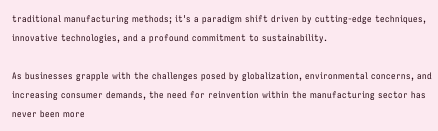traditional manufacturing methods; it's a paradigm shift driven by cutting-edge techniques, innovative technologies, and a profound commitment to sustainability.

As businesses grapple with the challenges posed by globalization, environmental concerns, and increasing consumer demands, the need for reinvention within the manufacturing sector has never been more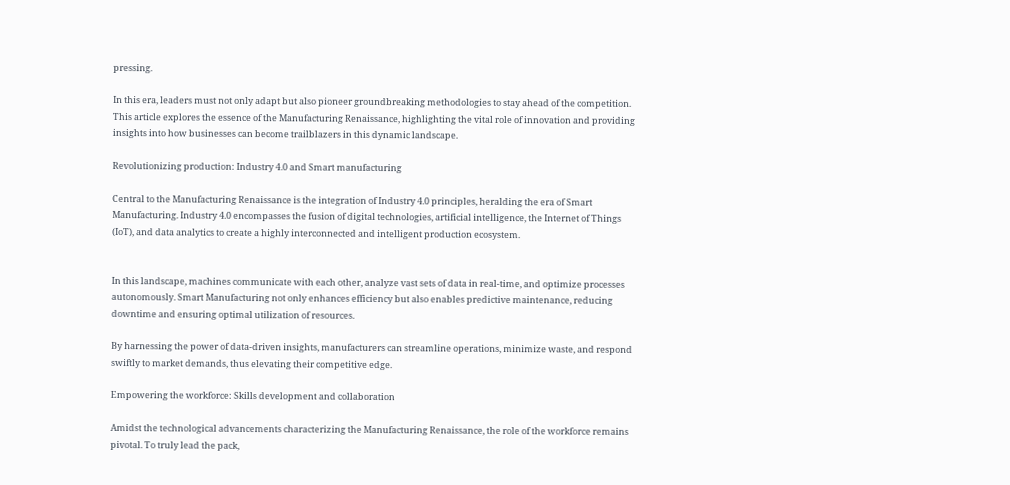pressing.

In this era, leaders must not only adapt but also pioneer groundbreaking methodologies to stay ahead of the competition. This article explores the essence of the Manufacturing Renaissance, highlighting the vital role of innovation and providing insights into how businesses can become trailblazers in this dynamic landscape.

Revolutionizing production: Industry 4.0 and Smart manufacturing

Central to the Manufacturing Renaissance is the integration of Industry 4.0 principles, heralding the era of Smart Manufacturing. Industry 4.0 encompasses the fusion of digital technologies, artificial intelligence, the Internet of Things (IoT), and data analytics to create a highly interconnected and intelligent production ecosystem.


In this landscape, machines communicate with each other, analyze vast sets of data in real-time, and optimize processes autonomously. Smart Manufacturing not only enhances efficiency but also enables predictive maintenance, reducing downtime and ensuring optimal utilization of resources.

By harnessing the power of data-driven insights, manufacturers can streamline operations, minimize waste, and respond swiftly to market demands, thus elevating their competitive edge.

Empowering the workforce: Skills development and collaboration

Amidst the technological advancements characterizing the Manufacturing Renaissance, the role of the workforce remains pivotal. To truly lead the pack,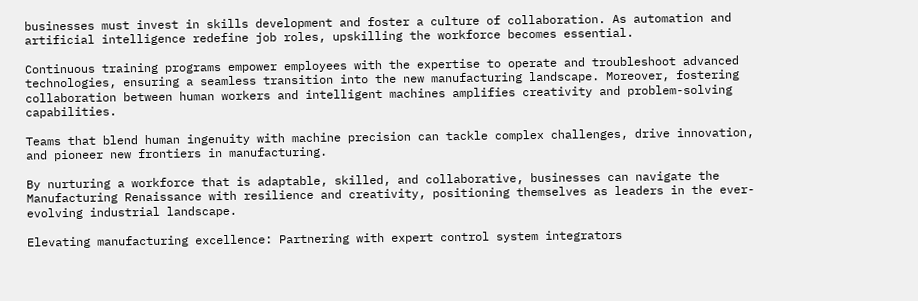businesses must invest in skills development and foster a culture of collaboration. As automation and artificial intelligence redefine job roles, upskilling the workforce becomes essential.

Continuous training programs empower employees with the expertise to operate and troubleshoot advanced technologies, ensuring a seamless transition into the new manufacturing landscape. Moreover, fostering collaboration between human workers and intelligent machines amplifies creativity and problem-solving capabilities.

Teams that blend human ingenuity with machine precision can tackle complex challenges, drive innovation, and pioneer new frontiers in manufacturing.

By nurturing a workforce that is adaptable, skilled, and collaborative, businesses can navigate the Manufacturing Renaissance with resilience and creativity, positioning themselves as leaders in the ever-evolving industrial landscape.

Elevating manufacturing excellence: Partnering with expert control system integrators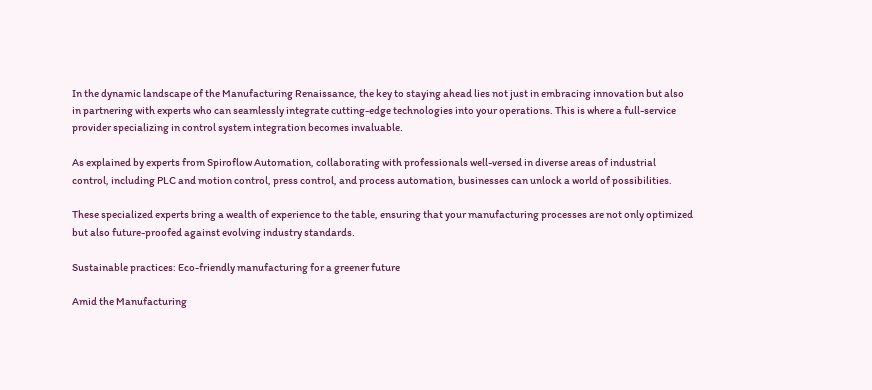In the dynamic landscape of the Manufacturing Renaissance, the key to staying ahead lies not just in embracing innovation but also in partnering with experts who can seamlessly integrate cutting-edge technologies into your operations. This is where a full-service provider specializing in control system integration becomes invaluable.

As explained by experts from Spiroflow Automation, collaborating with professionals well-versed in diverse areas of industrial control, including PLC and motion control, press control, and process automation, businesses can unlock a world of possibilities.

These specialized experts bring a wealth of experience to the table, ensuring that your manufacturing processes are not only optimized but also future-proofed against evolving industry standards.

Sustainable practices: Eco-friendly manufacturing for a greener future

Amid the Manufacturing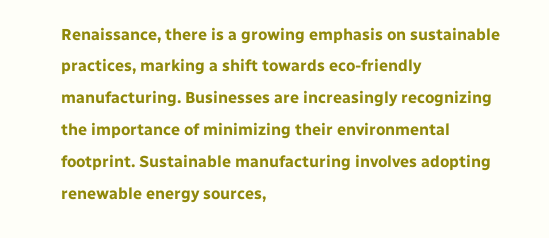Renaissance, there is a growing emphasis on sustainable practices, marking a shift towards eco-friendly manufacturing. Businesses are increasingly recognizing the importance of minimizing their environmental footprint. Sustainable manufacturing involves adopting renewable energy sources,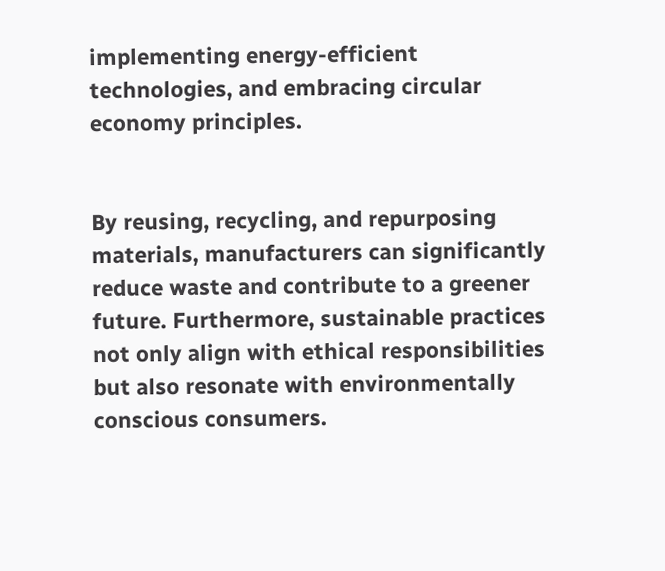implementing energy-efficient technologies, and embracing circular economy principles.


By reusing, recycling, and repurposing materials, manufacturers can significantly reduce waste and contribute to a greener future. Furthermore, sustainable practices not only align with ethical responsibilities but also resonate with environmentally conscious consumers.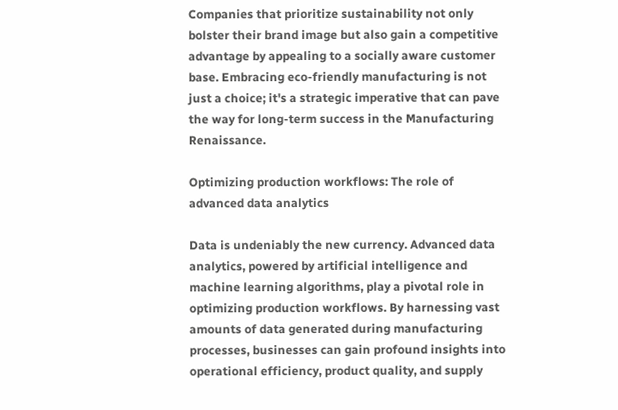Companies that prioritize sustainability not only bolster their brand image but also gain a competitive advantage by appealing to a socially aware customer base. Embracing eco-friendly manufacturing is not just a choice; it's a strategic imperative that can pave the way for long-term success in the Manufacturing Renaissance.

Optimizing production workflows: The role of advanced data analytics

Data is undeniably the new currency. Advanced data analytics, powered by artificial intelligence and machine learning algorithms, play a pivotal role in optimizing production workflows. By harnessing vast amounts of data generated during manufacturing processes, businesses can gain profound insights into operational efficiency, product quality, and supply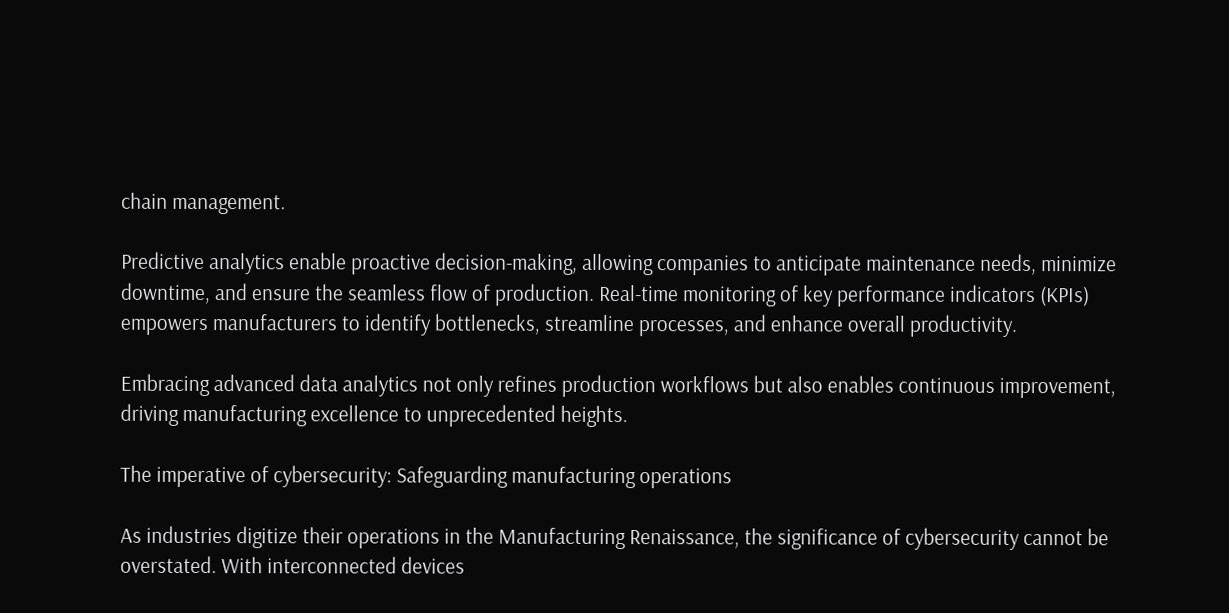chain management.

Predictive analytics enable proactive decision-making, allowing companies to anticipate maintenance needs, minimize downtime, and ensure the seamless flow of production. Real-time monitoring of key performance indicators (KPIs) empowers manufacturers to identify bottlenecks, streamline processes, and enhance overall productivity.

Embracing advanced data analytics not only refines production workflows but also enables continuous improvement, driving manufacturing excellence to unprecedented heights.

The imperative of cybersecurity: Safeguarding manufacturing operations

As industries digitize their operations in the Manufacturing Renaissance, the significance of cybersecurity cannot be overstated. With interconnected devices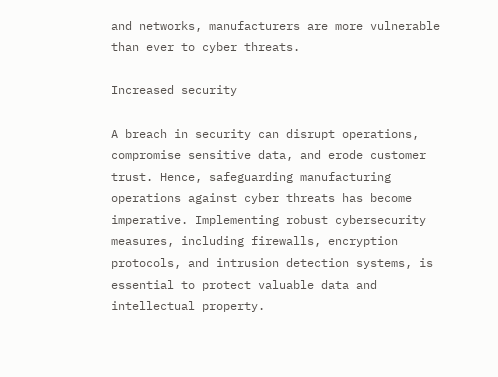and networks, manufacturers are more vulnerable than ever to cyber threats.

Increased security

A breach in security can disrupt operations, compromise sensitive data, and erode customer trust. Hence, safeguarding manufacturing operations against cyber threats has become imperative. Implementing robust cybersecurity measures, including firewalls, encryption protocols, and intrusion detection systems, is essential to protect valuable data and intellectual property.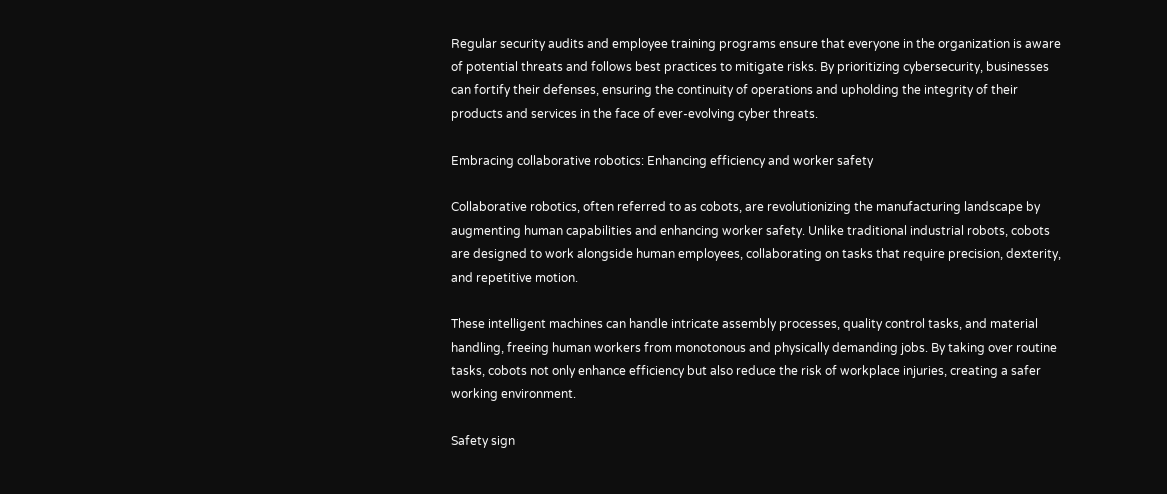Regular security audits and employee training programs ensure that everyone in the organization is aware of potential threats and follows best practices to mitigate risks. By prioritizing cybersecurity, businesses can fortify their defenses, ensuring the continuity of operations and upholding the integrity of their products and services in the face of ever-evolving cyber threats.

Embracing collaborative robotics: Enhancing efficiency and worker safety

Collaborative robotics, often referred to as cobots, are revolutionizing the manufacturing landscape by augmenting human capabilities and enhancing worker safety. Unlike traditional industrial robots, cobots are designed to work alongside human employees, collaborating on tasks that require precision, dexterity, and repetitive motion.

These intelligent machines can handle intricate assembly processes, quality control tasks, and material handling, freeing human workers from monotonous and physically demanding jobs. By taking over routine tasks, cobots not only enhance efficiency but also reduce the risk of workplace injuries, creating a safer working environment.

Safety sign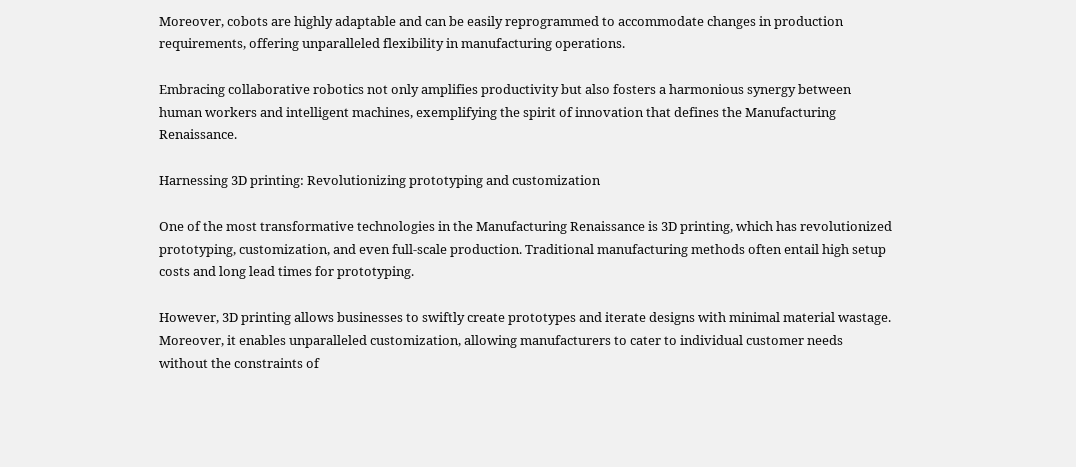Moreover, cobots are highly adaptable and can be easily reprogrammed to accommodate changes in production requirements, offering unparalleled flexibility in manufacturing operations.

Embracing collaborative robotics not only amplifies productivity but also fosters a harmonious synergy between human workers and intelligent machines, exemplifying the spirit of innovation that defines the Manufacturing Renaissance.

Harnessing 3D printing: Revolutionizing prototyping and customization

One of the most transformative technologies in the Manufacturing Renaissance is 3D printing, which has revolutionized prototyping, customization, and even full-scale production. Traditional manufacturing methods often entail high setup costs and long lead times for prototyping.

However, 3D printing allows businesses to swiftly create prototypes and iterate designs with minimal material wastage. Moreover, it enables unparalleled customization, allowing manufacturers to cater to individual customer needs without the constraints of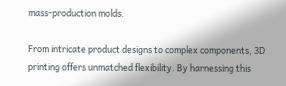mass-production molds.

From intricate product designs to complex components, 3D printing offers unmatched flexibility. By harnessing this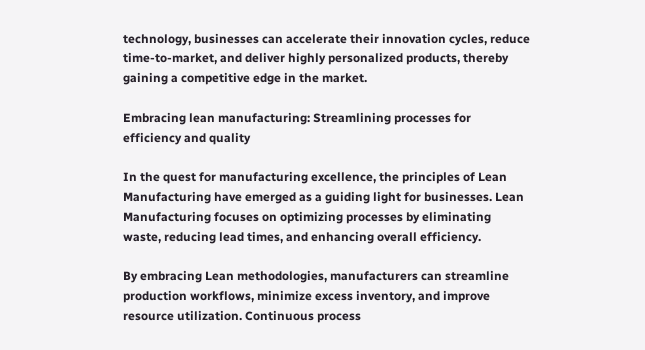technology, businesses can accelerate their innovation cycles, reduce time-to-market, and deliver highly personalized products, thereby gaining a competitive edge in the market.

Embracing lean manufacturing: Streamlining processes for efficiency and quality

In the quest for manufacturing excellence, the principles of Lean Manufacturing have emerged as a guiding light for businesses. Lean Manufacturing focuses on optimizing processes by eliminating waste, reducing lead times, and enhancing overall efficiency.

By embracing Lean methodologies, manufacturers can streamline production workflows, minimize excess inventory, and improve resource utilization. Continuous process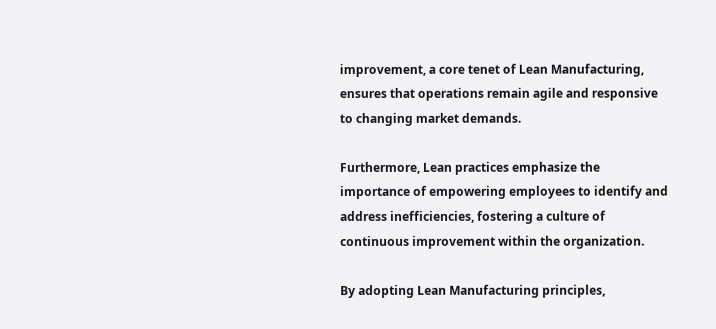improvement, a core tenet of Lean Manufacturing, ensures that operations remain agile and responsive to changing market demands.

Furthermore, Lean practices emphasize the importance of empowering employees to identify and address inefficiencies, fostering a culture of continuous improvement within the organization.

By adopting Lean Manufacturing principles,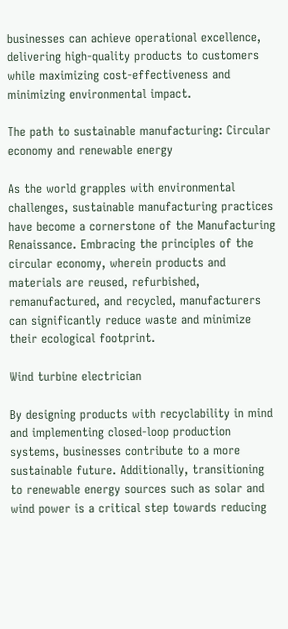businesses can achieve operational excellence, delivering high-quality products to customers while maximizing cost-effectiveness and minimizing environmental impact.

The path to sustainable manufacturing: Circular economy and renewable energy

As the world grapples with environmental challenges, sustainable manufacturing practices have become a cornerstone of the Manufacturing Renaissance. Embracing the principles of the circular economy, wherein products and materials are reused, refurbished, remanufactured, and recycled, manufacturers can significantly reduce waste and minimize their ecological footprint.

Wind turbine electrician

By designing products with recyclability in mind and implementing closed-loop production systems, businesses contribute to a more sustainable future. Additionally, transitioning to renewable energy sources such as solar and wind power is a critical step towards reducing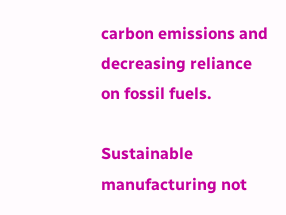carbon emissions and decreasing reliance on fossil fuels.

Sustainable manufacturing not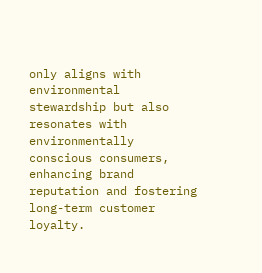only aligns with environmental stewardship but also resonates with environmentally conscious consumers, enhancing brand reputation and fostering long-term customer loyalty.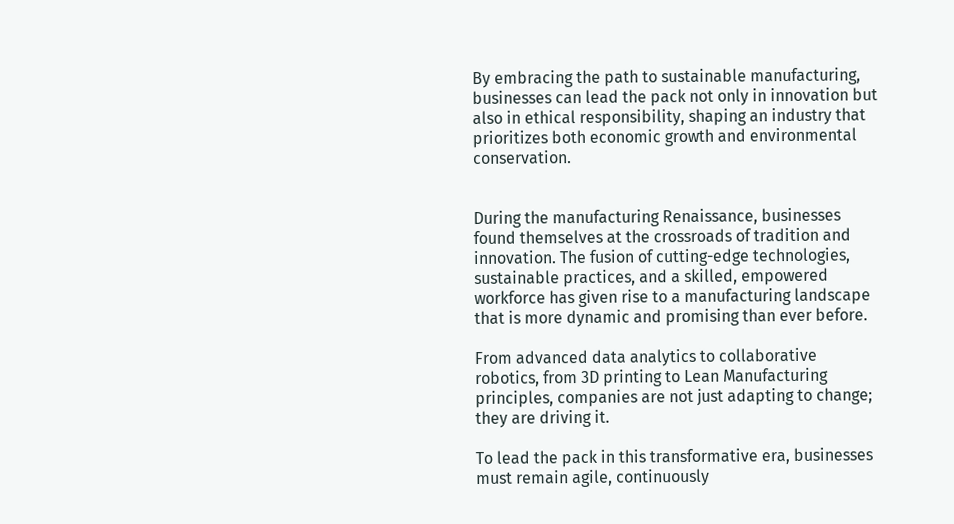By embracing the path to sustainable manufacturing, businesses can lead the pack not only in innovation but also in ethical responsibility, shaping an industry that prioritizes both economic growth and environmental conservation.


During the manufacturing Renaissance, businesses found themselves at the crossroads of tradition and innovation. The fusion of cutting-edge technologies, sustainable practices, and a skilled, empowered workforce has given rise to a manufacturing landscape that is more dynamic and promising than ever before.

From advanced data analytics to collaborative robotics, from 3D printing to Lean Manufacturing principles, companies are not just adapting to change; they are driving it.

To lead the pack in this transformative era, businesses must remain agile, continuously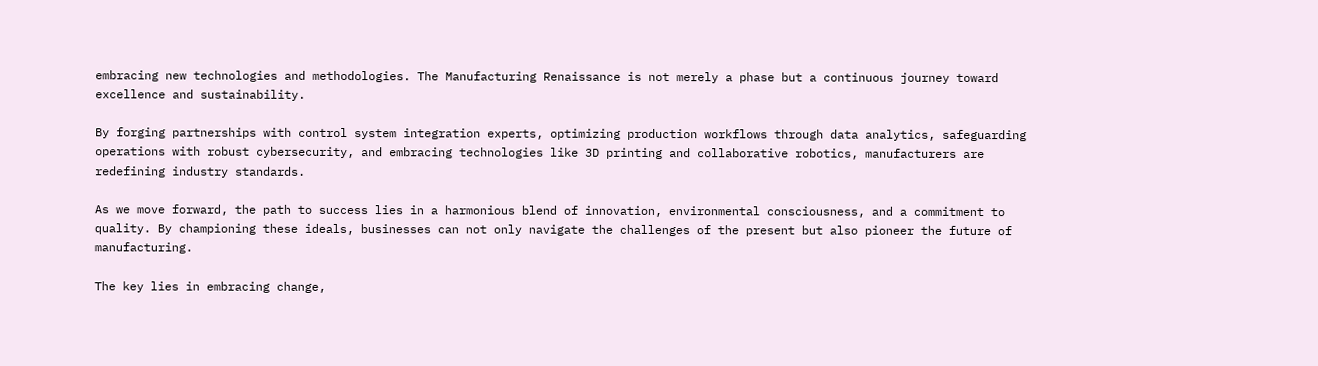embracing new technologies and methodologies. The Manufacturing Renaissance is not merely a phase but a continuous journey toward excellence and sustainability.

By forging partnerships with control system integration experts, optimizing production workflows through data analytics, safeguarding operations with robust cybersecurity, and embracing technologies like 3D printing and collaborative robotics, manufacturers are redefining industry standards.

As we move forward, the path to success lies in a harmonious blend of innovation, environmental consciousness, and a commitment to quality. By championing these ideals, businesses can not only navigate the challenges of the present but also pioneer the future of manufacturing.

The key lies in embracing change,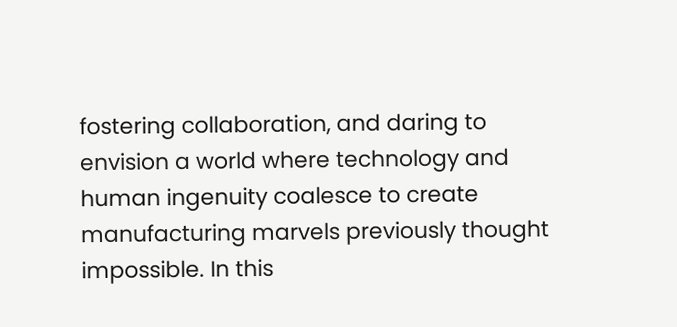fostering collaboration, and daring to envision a world where technology and human ingenuity coalesce to create manufacturing marvels previously thought impossible. In this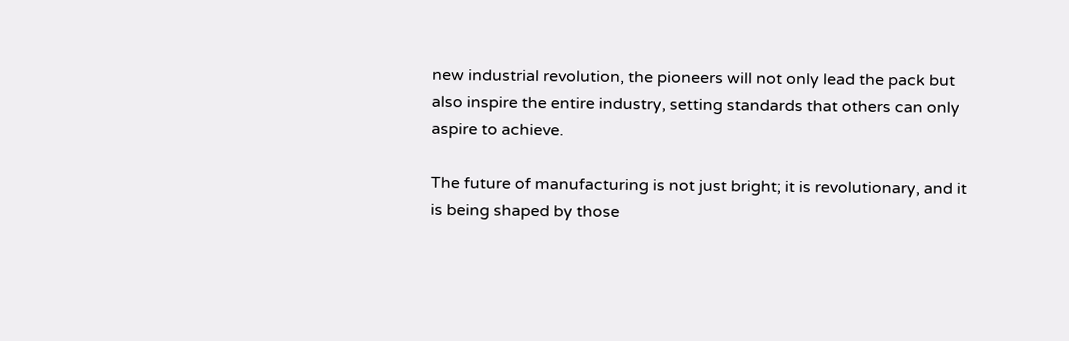new industrial revolution, the pioneers will not only lead the pack but also inspire the entire industry, setting standards that others can only aspire to achieve.

The future of manufacturing is not just bright; it is revolutionary, and it is being shaped by those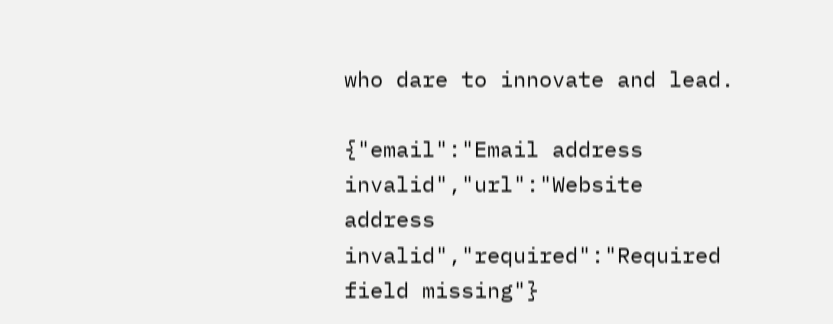who dare to innovate and lead.

{"email":"Email address invalid","url":"Website address invalid","required":"Required field missing"}